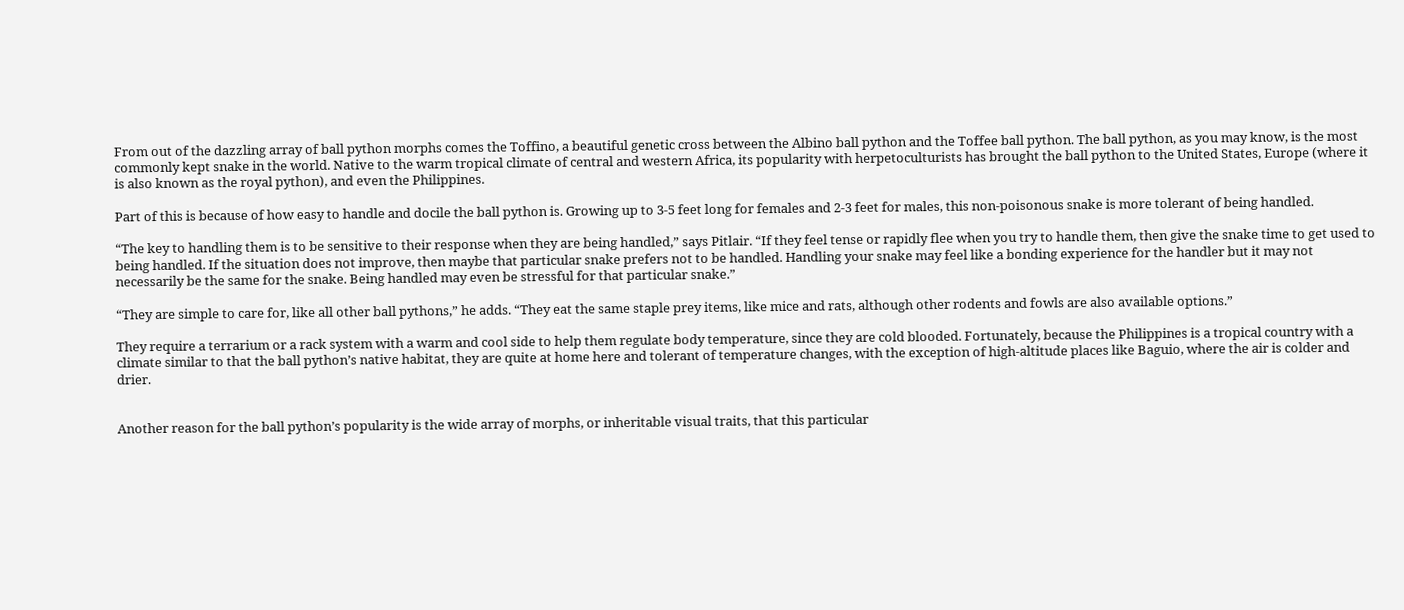From out of the dazzling array of ball python morphs comes the Toffino, a beautiful genetic cross between the Albino ball python and the Toffee ball python. The ball python, as you may know, is the most commonly kept snake in the world. Native to the warm tropical climate of central and western Africa, its popularity with herpetoculturists has brought the ball python to the United States, Europe (where it is also known as the royal python), and even the Philippines.

Part of this is because of how easy to handle and docile the ball python is. Growing up to 3-5 feet long for females and 2-3 feet for males, this non-poisonous snake is more tolerant of being handled.

“The key to handling them is to be sensitive to their response when they are being handled,” says Pitlair. “If they feel tense or rapidly flee when you try to handle them, then give the snake time to get used to being handled. If the situation does not improve, then maybe that particular snake prefers not to be handled. Handling your snake may feel like a bonding experience for the handler but it may not necessarily be the same for the snake. Being handled may even be stressful for that particular snake.”

“They are simple to care for, like all other ball pythons,” he adds. “They eat the same staple prey items, like mice and rats, although other rodents and fowls are also available options.”

They require a terrarium or a rack system with a warm and cool side to help them regulate body temperature, since they are cold blooded. Fortunately, because the Philippines is a tropical country with a climate similar to that the ball python’s native habitat, they are quite at home here and tolerant of temperature changes, with the exception of high-altitude places like Baguio, where the air is colder and drier.


Another reason for the ball python’s popularity is the wide array of morphs, or inheritable visual traits, that this particular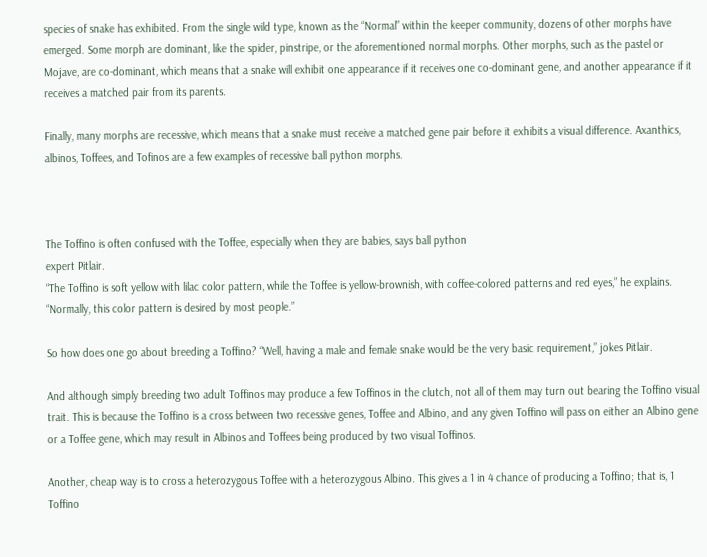species of snake has exhibited. From the single wild type, known as the “Normal” within the keeper community, dozens of other morphs have emerged. Some morph are dominant, like the spider, pinstripe, or the aforementioned normal morphs. Other morphs, such as the pastel or Mojave, are co-dominant, which means that a snake will exhibit one appearance if it receives one co-dominant gene, and another appearance if it receives a matched pair from its parents.

Finally, many morphs are recessive, which means that a snake must receive a matched gene pair before it exhibits a visual difference. Axanthics, albinos, Toffees, and Tofinos are a few examples of recessive ball python morphs.



The Toffino is often confused with the Toffee, especially when they are babies, says ball python
expert Pitlair.
“The Toffino is soft yellow with lilac color pattern, while the Toffee is yellow-brownish, with coffee-colored patterns and red eyes,” he explains. “Normally, this color pattern is desired by most people.”

So how does one go about breeding a Toffino? “Well, having a male and female snake would be the very basic requirement,” jokes Pitlair.

And although simply breeding two adult Toffinos may produce a few Toffinos in the clutch, not all of them may turn out bearing the Toffino visual trait. This is because the Toffino is a cross between two recessive genes, Toffee and Albino, and any given Toffino will pass on either an Albino gene or a Toffee gene, which may result in Albinos and Toffees being produced by two visual Toffinos.

Another, cheap way is to cross a heterozygous Toffee with a heterozygous Albino. This gives a 1 in 4 chance of producing a Toffino; that is, 1 Toffino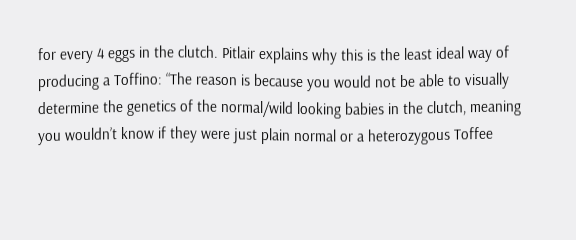for every 4 eggs in the clutch. Pitlair explains why this is the least ideal way of producing a Toffino: “The reason is because you would not be able to visually determine the genetics of the normal/wild looking babies in the clutch, meaning you wouldn’t know if they were just plain normal or a heterozygous Toffee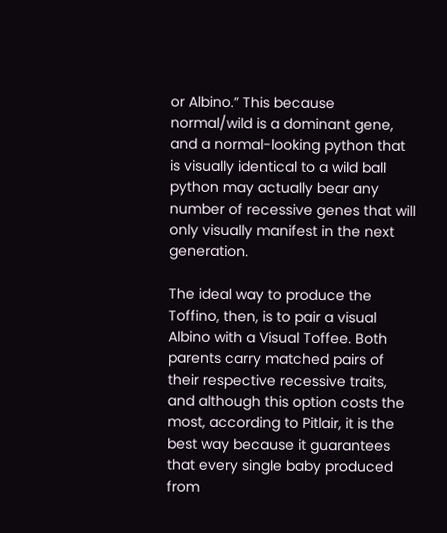or Albino.” This because normal/wild is a dominant gene, and a normal-looking python that is visually identical to a wild ball python may actually bear any number of recessive genes that will only visually manifest in the next generation.

The ideal way to produce the Toffino, then, is to pair a visual Albino with a Visual Toffee. Both parents carry matched pairs of their respective recessive traits, and although this option costs the most, according to Pitlair, it is the best way because it guarantees that every single baby produced from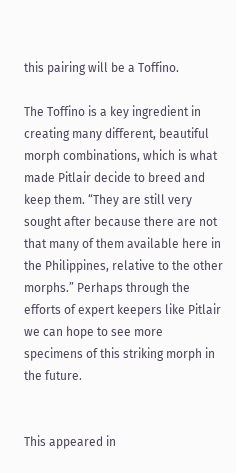this pairing will be a Toffino.

The Toffino is a key ingredient in creating many different, beautiful morph combinations, which is what made Pitlair decide to breed and keep them. “They are still very sought after because there are not that many of them available here in the Philippines, relative to the other morphs.” Perhaps through the efforts of expert keepers like Pitlair we can hope to see more specimens of this striking morph in the future.


This appeared in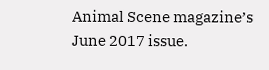Animal Scene magazine’s June 2017 issue.